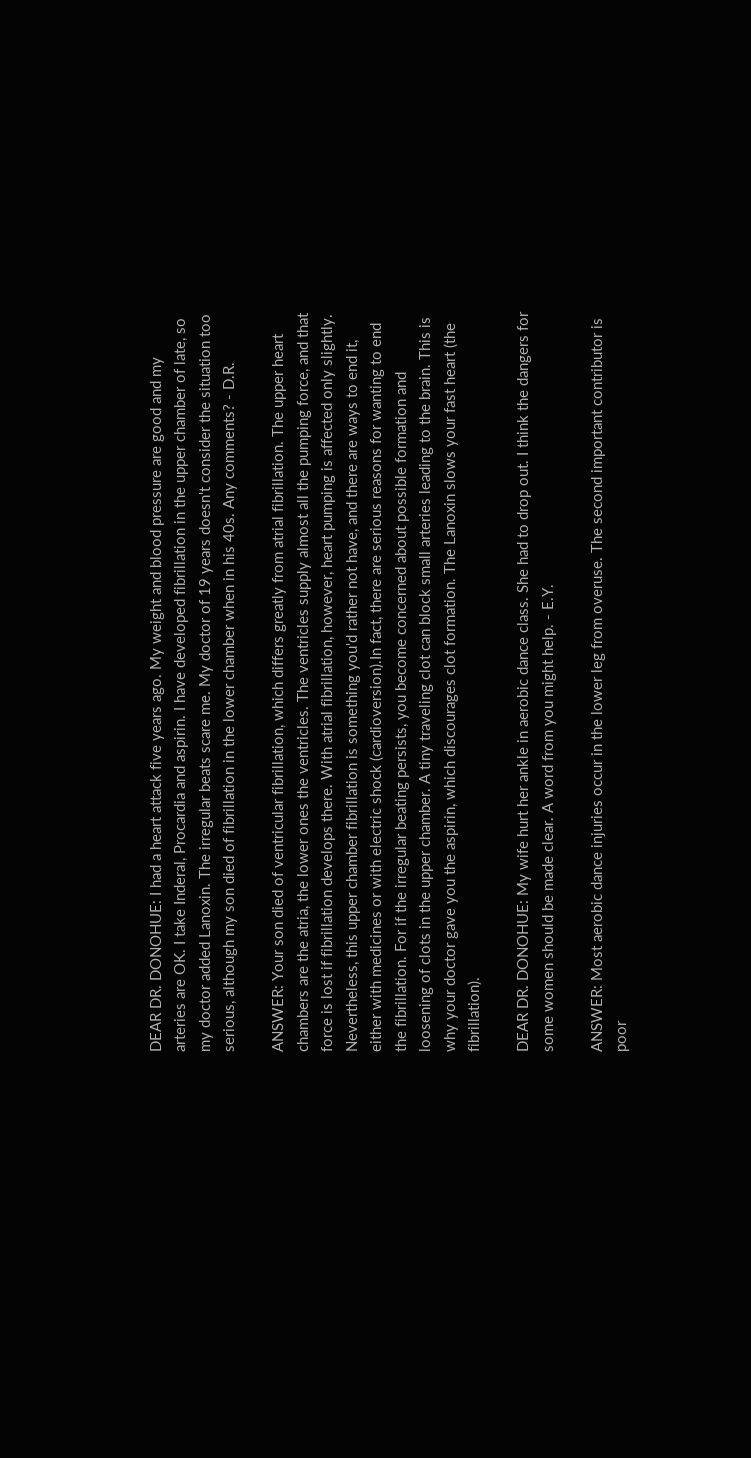DEAR DR. DONOHUE: I had a heart attack five years ago. My weight and blood pressure are good and my arteries are OK. I take Inderal, Procardia and aspirin. I have developed fibrillation in the upper chamber of late, so my doctor added Lanoxin. The irregular beats scare me. My doctor of 19 years doesn't consider the situation too serious, although my son died of fibrillation in the lower chamber when in his 40s. Any comments? - D.R.

ANSWER: Your son died of ventricular fibrillation, which differs greatly from atrial fibrillation. The upper heart chambers are the atria, the lower ones the ventricles. The ventricles supply almost all the pumping force, and that force is lost if fibrillation develops there. With atrial fibrillation, however, heart pumping is affected only slightly. Nevertheless, this upper chamber fibrillation is something you'd rather not have, and there are ways to end it, either with medicines or with electric shock (cardioversion).In fact, there are serious reasons for wanting to end the fibrillation. For if the irregular beating persists, you become concerned about possible formation and loosening of clots in the upper chamber. A tiny traveling clot can block small arteries leading to the brain. This is why your doctor gave you the aspirin, which discourages clot formation. The Lanoxin slows your fast heart (the fibrillation).

DEAR DR. DONOHUE: My wife hurt her ankle in aerobic dance class. She had to drop out. I think the dangers for some women should be made clear. A word from you might help. - E.Y.

ANSWER: Most aerobic dance injuries occur in the lower leg from overuse. The second important contributor is poor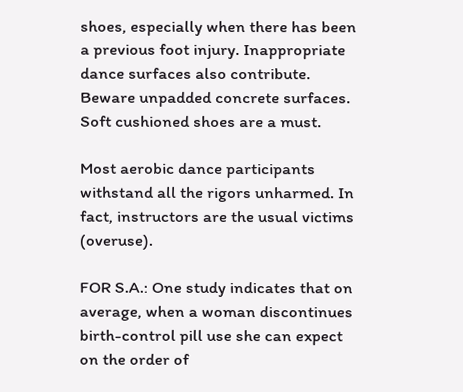shoes, especially when there has been a previous foot injury. Inappropriate dance surfaces also contribute. Beware unpadded concrete surfaces. Soft cushioned shoes are a must.

Most aerobic dance participants withstand all the rigors unharmed. In fact, instructors are the usual victims (overuse).

FOR S.A.: One study indicates that on average, when a woman discontinues birth-control pill use she can expect on the order of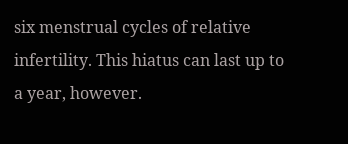six menstrual cycles of relative infertility. This hiatus can last up to a year, however.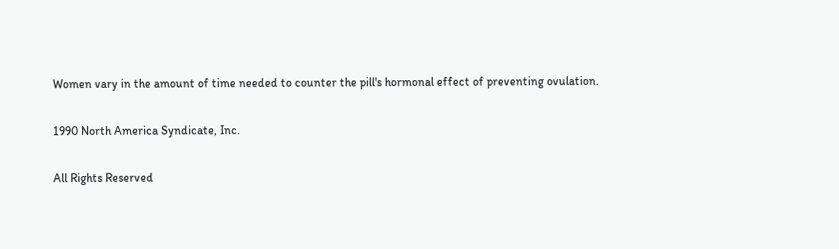Women vary in the amount of time needed to counter the pill's hormonal effect of preventing ovulation.

1990 North America Syndicate, Inc.

All Rights Reserved